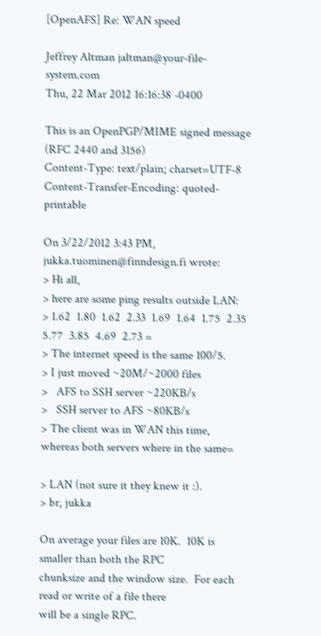[OpenAFS] Re: WAN speed

Jeffrey Altman jaltman@your-file-system.com
Thu, 22 Mar 2012 16:16:38 -0400

This is an OpenPGP/MIME signed message (RFC 2440 and 3156)
Content-Type: text/plain; charset=UTF-8
Content-Transfer-Encoding: quoted-printable

On 3/22/2012 3:43 PM, jukka.tuominen@finndesign.fi wrote:
> Hi all,
> here are some ping results outside LAN:
> 1.62  1.80  1.62  2.33  1.69  1.64  1.75  2.35  5.77  3.85  4.69  2.73 =
> The internet speed is the same 100/5.
> I just moved ~20M/~2000 files
>   AFS to SSH server ~220KB/s
>   SSH server to AFS ~80KB/s
> The client was in WAN this time, whereas both servers where in the same=

> LAN (not sure it they knew it :).
> br, jukka

On average your files are 10K.  10K is smaller than both the RPC
chunksize and the window size.  For each read or write of a file there
will be a single RPC.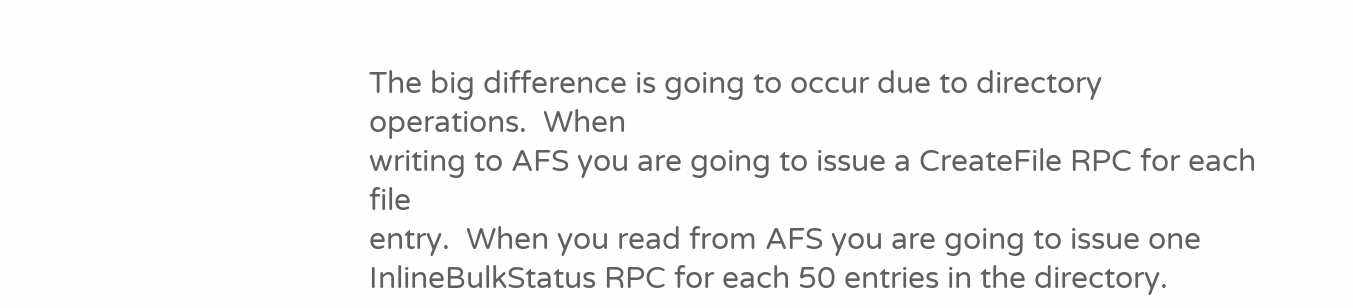The big difference is going to occur due to directory operations.  When
writing to AFS you are going to issue a CreateFile RPC for each file
entry.  When you read from AFS you are going to issue one
InlineBulkStatus RPC for each 50 entries in the directory.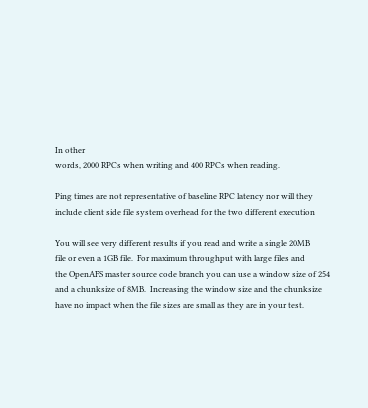In other
words, 2000 RPCs when writing and 400 RPCs when reading.

Ping times are not representative of baseline RPC latency nor will they
include client side file system overhead for the two different execution

You will see very different results if you read and write a single 20MB
file or even a 1GB file.  For maximum throughput with large files and
the OpenAFS master source code branch you can use a window size of 254
and a chunksize of 8MB.  Increasing the window size and the chunksize
have no impact when the file sizes are small as they are in your test.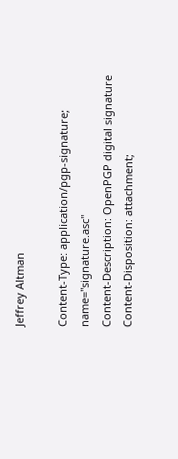Jeffrey Altman

Content-Type: application/pgp-signature; name="signature.asc"
Content-Description: OpenPGP digital signature
Content-Disposition: attachment;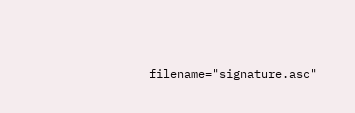filename="signature.asc"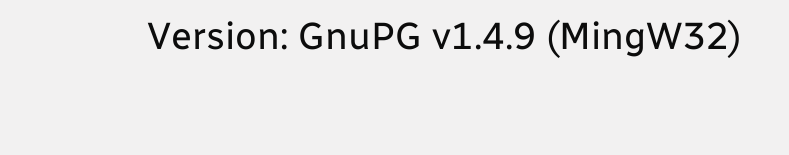Version: GnuPG v1.4.9 (MingW32)